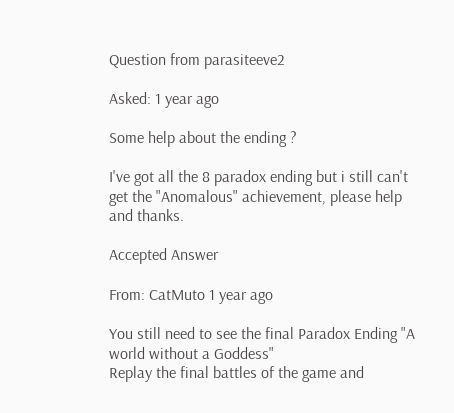Question from parasiteeve2

Asked: 1 year ago

Some help about the ending ?

I've got all the 8 paradox ending but i still can't get the "Anomalous" achievement, please help and thanks.

Accepted Answer

From: CatMuto 1 year ago

You still need to see the final Paradox Ending "A world without a Goddess"
Replay the final battles of the game and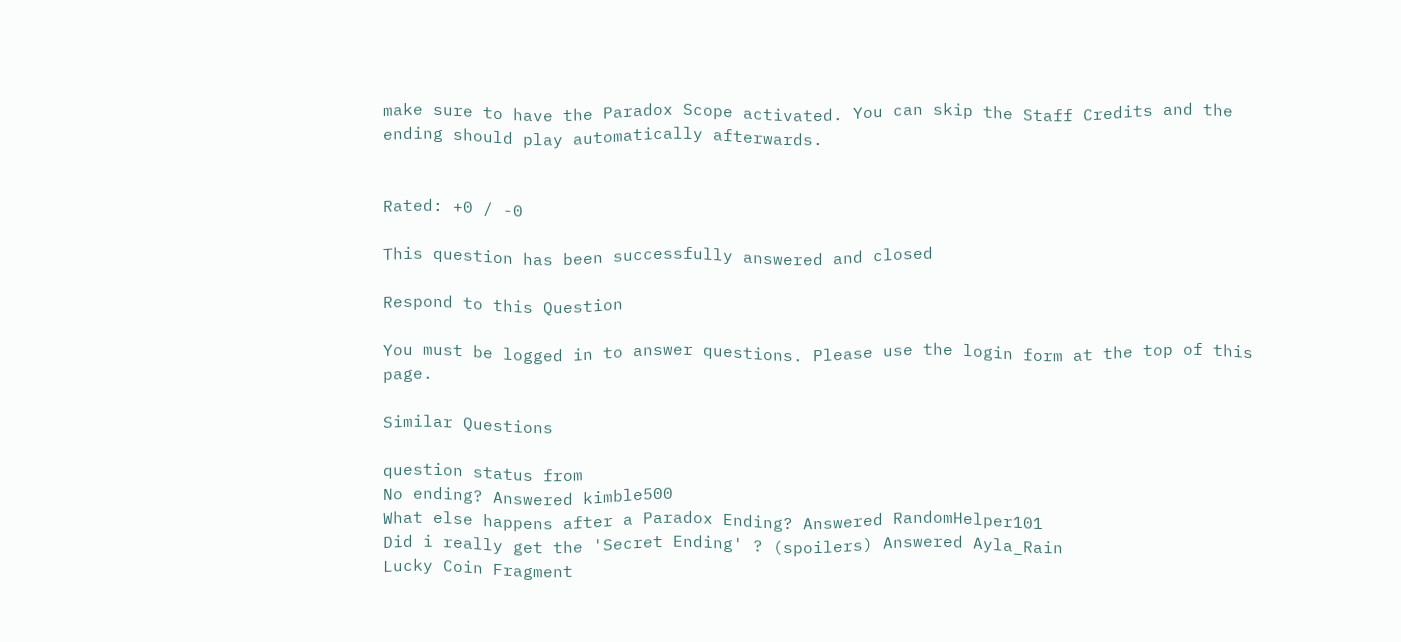make sure to have the Paradox Scope activated. You can skip the Staff Credits and the ending should play automatically afterwards.


Rated: +0 / -0

This question has been successfully answered and closed

Respond to this Question

You must be logged in to answer questions. Please use the login form at the top of this page.

Similar Questions

question status from
No ending? Answered kimble500
What else happens after a Paradox Ending? Answered RandomHelper101
Did i really get the 'Secret Ending' ? (spoilers) Answered Ayla_Rain
Lucky Coin Fragment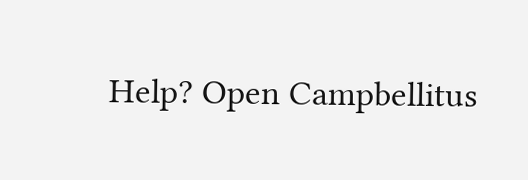Help? Open Campbellitus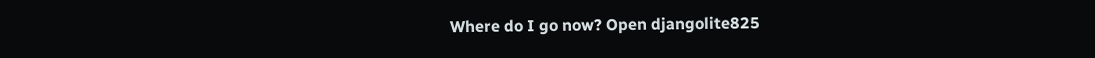Where do I go now? Open djangolite825